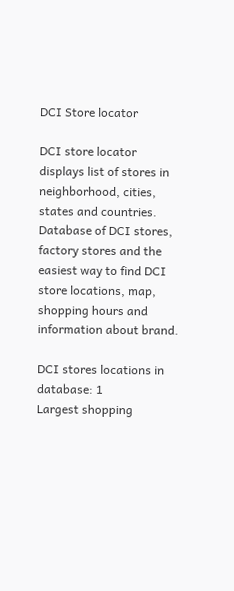DCI Store locator

DCI store locator displays list of stores in neighborhood, cities, states and countries. Database of DCI stores, factory stores and the easiest way to find DCI store locations, map, shopping hours and information about brand.

DCI stores locations in database: 1
Largest shopping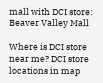mall with DCI store: Beaver Valley Mall

Where is DCI store near me? DCI store locations in map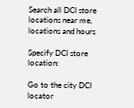Search all DCI store locations near me, locations and hours

Specify DCI store location:

Go to the city DCI locator